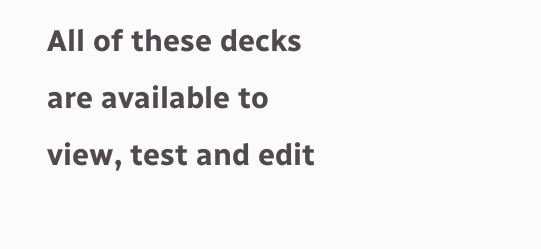All of these decks are available to view, test and edit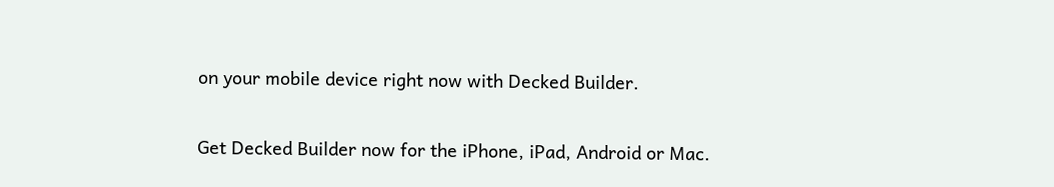on your mobile device right now with Decked Builder.

Get Decked Builder now for the iPhone, iPad, Android or Mac.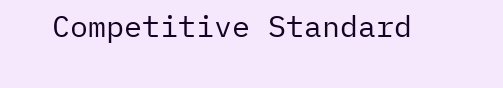Competitive Standard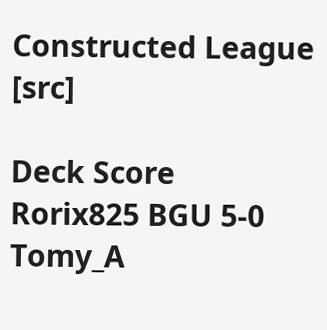Constructed League [src]

Deck Score
Rorix825 BGU 5-0
Tomy_A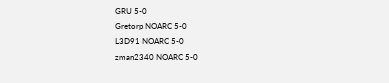GRU 5-0
Gretorp NOARC 5-0
L3D91 NOARC 5-0
zman2340 NOARC 5-0